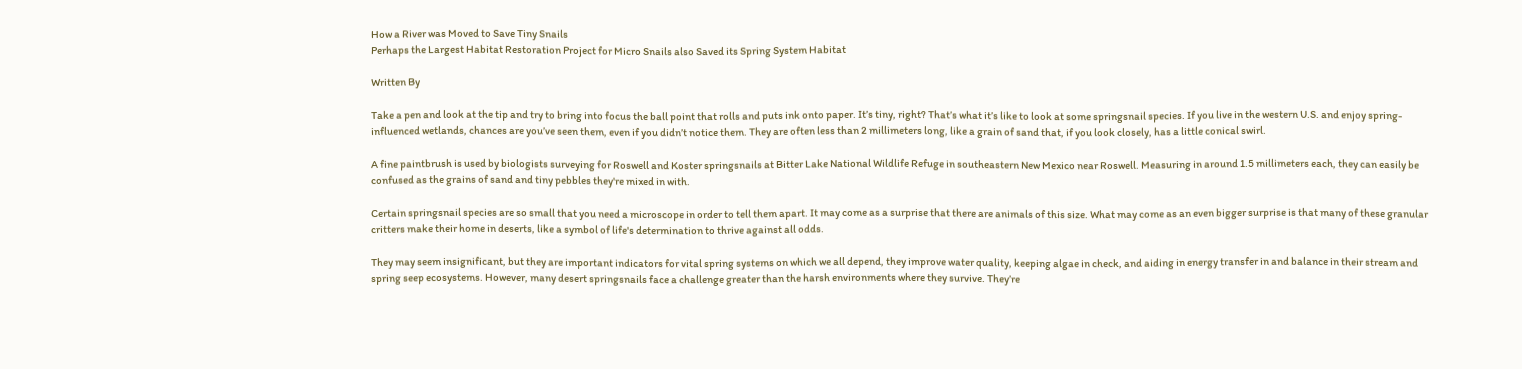How a River was Moved to Save Tiny Snails
Perhaps the Largest Habitat Restoration Project for Micro Snails also Saved its Spring System Habitat

Written By

Take a pen and look at the tip and try to bring into focus the ball point that rolls and puts ink onto paper. It’s tiny, right? That’s what it’s like to look at some springsnail species. If you live in the western U.S. and enjoy spring-influenced wetlands, chances are you’ve seen them, even if you didn’t notice them. They are often less than 2 millimeters long, like a grain of sand that, if you look closely, has a little conical swirl.

A fine paintbrush is used by biologists surveying for Roswell and Koster springsnails at Bitter Lake National Wildlife Refuge in southeastern New Mexico near Roswell. Measuring in around 1.5 millimeters each, they can easily be confused as the grains of sand and tiny pebbles they're mixed in with.

Certain springsnail species are so small that you need a microscope in order to tell them apart. It may come as a surprise that there are animals of this size. What may come as an even bigger surprise is that many of these granular critters make their home in deserts, like a symbol of life's determination to thrive against all odds.

They may seem insignificant, but they are important indicators for vital spring systems on which we all depend, they improve water quality, keeping algae in check, and aiding in energy transfer in and balance in their stream and spring seep ecosystems. However, many desert springsnails face a challenge greater than the harsh environments where they survive. They’re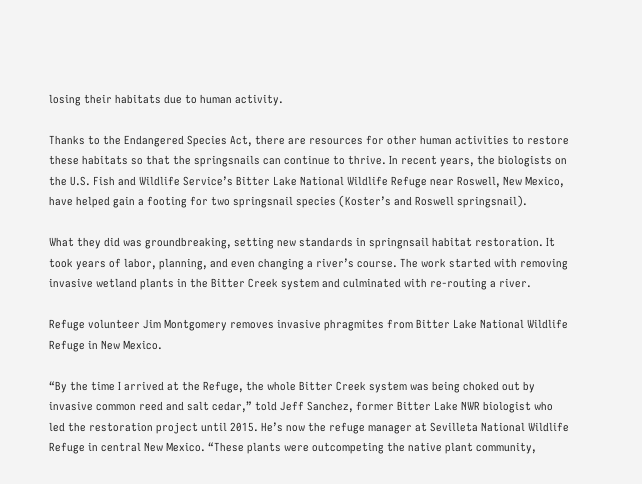losing their habitats due to human activity.

Thanks to the Endangered Species Act, there are resources for other human activities to restore these habitats so that the springsnails can continue to thrive. In recent years, the biologists on the U.S. Fish and Wildlife Service’s Bitter Lake National Wildlife Refuge near Roswell, New Mexico, have helped gain a footing for two springsnail species (Koster’s and Roswell springsnail).

What they did was groundbreaking, setting new standards in springnsail habitat restoration. It took years of labor, planning, and even changing a river’s course. The work started with removing invasive wetland plants in the Bitter Creek system and culminated with re-routing a river.

Refuge volunteer Jim Montgomery removes invasive phragmites from Bitter Lake National Wildlife Refuge in New Mexico.

“By the time I arrived at the Refuge, the whole Bitter Creek system was being choked out by  invasive common reed and salt cedar,” told Jeff Sanchez, former Bitter Lake NWR biologist who led the restoration project until 2015. He’s now the refuge manager at Sevilleta National Wildlife Refuge in central New Mexico. “These plants were outcompeting the native plant community,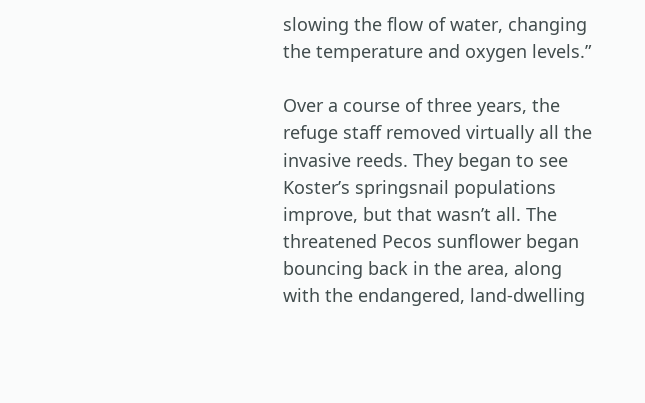slowing the flow of water, changing the temperature and oxygen levels.”

Over a course of three years, the refuge staff removed virtually all the invasive reeds. They began to see Koster’s springsnail populations improve, but that wasn’t all. The threatened Pecos sunflower began bouncing back in the area, along with the endangered, land-dwelling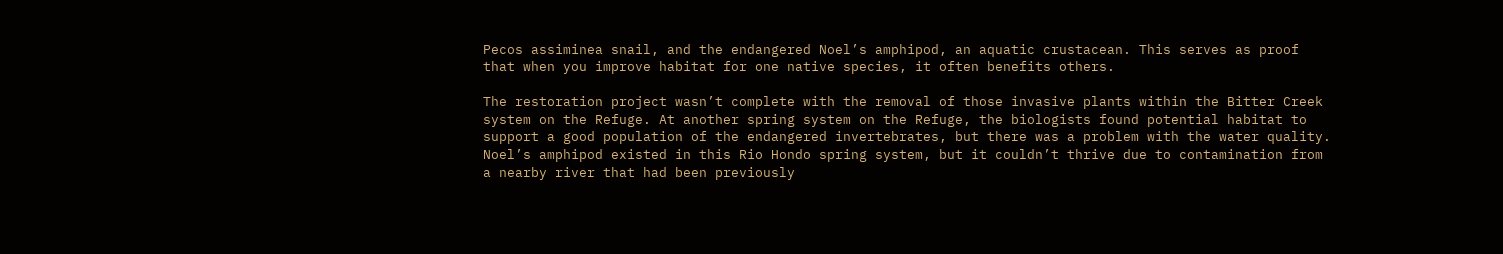Pecos assiminea snail, and the endangered Noel’s amphipod, an aquatic crustacean. This serves as proof that when you improve habitat for one native species, it often benefits others.

The restoration project wasn’t complete with the removal of those invasive plants within the Bitter Creek system on the Refuge. At another spring system on the Refuge, the biologists found potential habitat to support a good population of the endangered invertebrates, but there was a problem with the water quality.  Noel’s amphipod existed in this Rio Hondo spring system, but it couldn’t thrive due to contamination from a nearby river that had been previously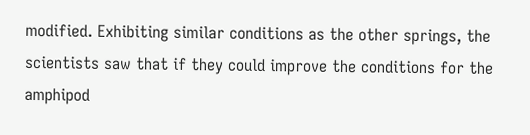modified. Exhibiting similar conditions as the other springs, the scientists saw that if they could improve the conditions for the amphipod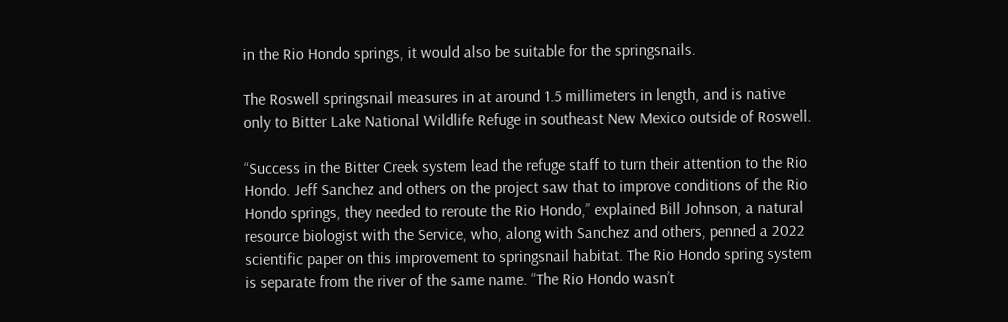in the Rio Hondo springs, it would also be suitable for the springsnails.

The Roswell springsnail measures in at around 1.5 millimeters in length, and is native only to Bitter Lake National Wildlife Refuge in southeast New Mexico outside of Roswell.

“Success in the Bitter Creek system lead the refuge staff to turn their attention to the Rio Hondo. Jeff Sanchez and others on the project saw that to improve conditions of the Rio Hondo springs, they needed to reroute the Rio Hondo,” explained Bill Johnson, a natural resource biologist with the Service, who, along with Sanchez and others, penned a 2022 scientific paper on this improvement to springsnail habitat. The Rio Hondo spring system is separate from the river of the same name. “The Rio Hondo wasn’t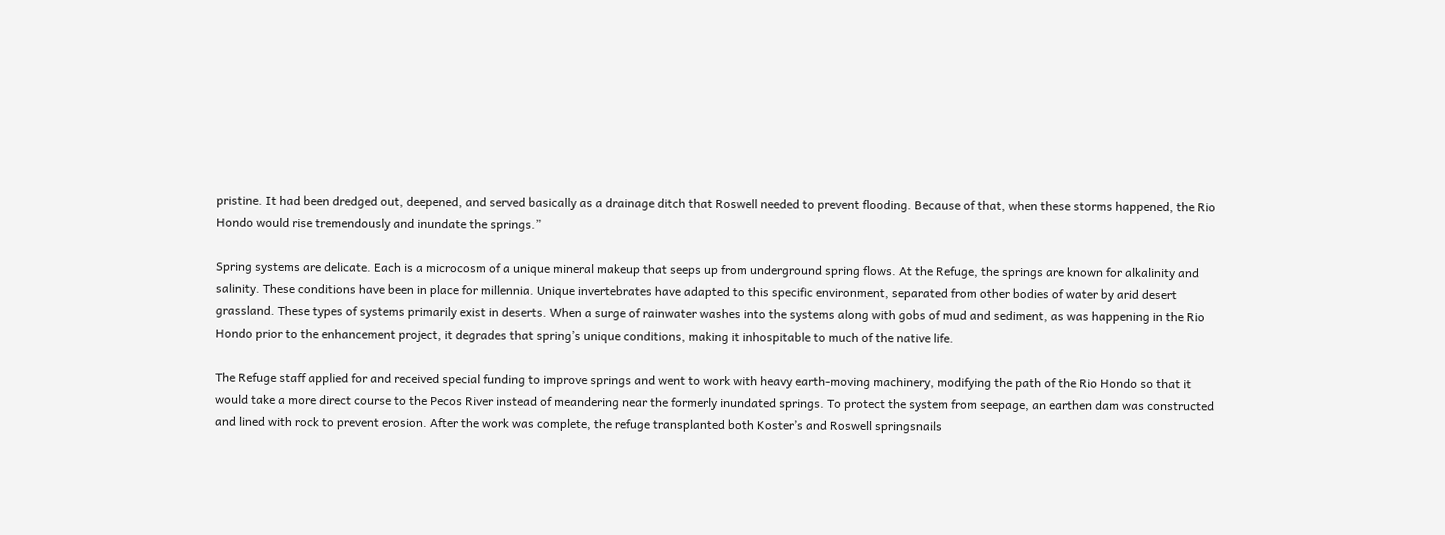pristine. It had been dredged out, deepened, and served basically as a drainage ditch that Roswell needed to prevent flooding. Because of that, when these storms happened, the Rio Hondo would rise tremendously and inundate the springs.”

Spring systems are delicate. Each is a microcosm of a unique mineral makeup that seeps up from underground spring flows. At the Refuge, the springs are known for alkalinity and salinity. These conditions have been in place for millennia. Unique invertebrates have adapted to this specific environment, separated from other bodies of water by arid desert grassland. These types of systems primarily exist in deserts. When a surge of rainwater washes into the systems along with gobs of mud and sediment, as was happening in the Rio Hondo prior to the enhancement project, it degrades that spring’s unique conditions, making it inhospitable to much of the native life.

The Refuge staff applied for and received special funding to improve springs and went to work with heavy earth-moving machinery, modifying the path of the Rio Hondo so that it would take a more direct course to the Pecos River instead of meandering near the formerly inundated springs. To protect the system from seepage, an earthen dam was constructed and lined with rock to prevent erosion. After the work was complete, the refuge transplanted both Koster’s and Roswell springsnails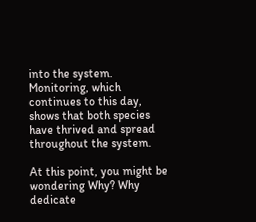into the system.  Monitoring, which continues to this day, shows that both species have thrived and spread throughout the system.

At this point, you might be wondering Why? Why dedicate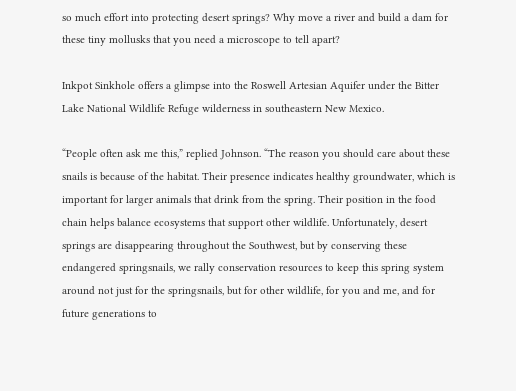so much effort into protecting desert springs? Why move a river and build a dam for these tiny mollusks that you need a microscope to tell apart?

Inkpot Sinkhole offers a glimpse into the Roswell Artesian Aquifer under the Bitter Lake National Wildlife Refuge wilderness in southeastern New Mexico.

“People often ask me this,” replied Johnson. “The reason you should care about these snails is because of the habitat. Their presence indicates healthy groundwater, which is important for larger animals that drink from the spring. Their position in the food chain helps balance ecosystems that support other wildlife. Unfortunately, desert springs are disappearing throughout the Southwest, but by conserving these endangered springsnails, we rally conservation resources to keep this spring system around not just for the springsnails, but for other wildlife, for you and me, and for future generations to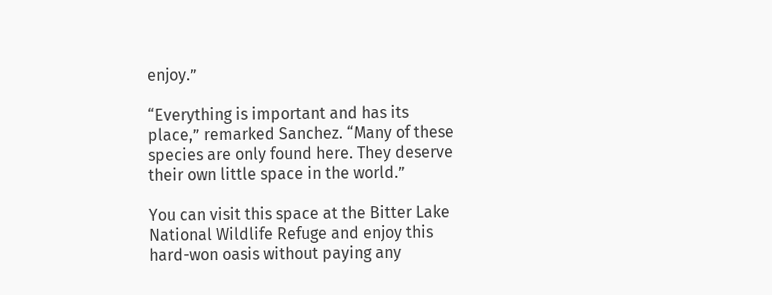enjoy.”

“Everything is important and has its place,” remarked Sanchez. “Many of these species are only found here. They deserve their own little space in the world.”

You can visit this space at the Bitter Lake National Wildlife Refuge and enjoy this hard-won oasis without paying any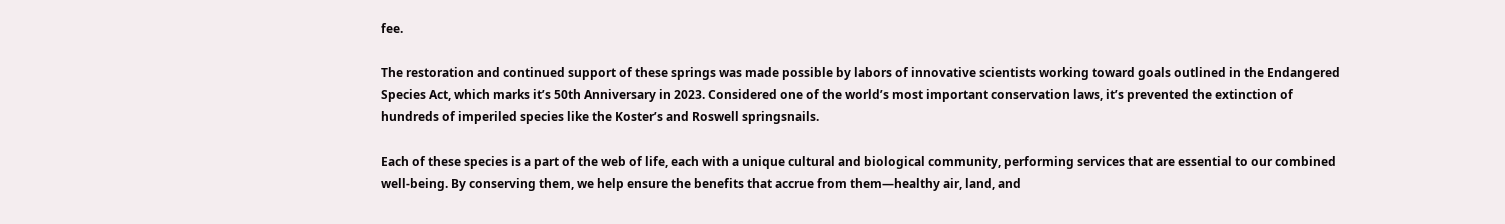fee.

The restoration and continued support of these springs was made possible by labors of innovative scientists working toward goals outlined in the Endangered Species Act, which marks it’s 50th Anniversary in 2023. Considered one of the world’s most important conservation laws, it’s prevented the extinction of hundreds of imperiled species like the Koster’s and Roswell springsnails.

Each of these species is a part of the web of life, each with a unique cultural and biological community, performing services that are essential to our combined well-being. By conserving them, we help ensure the benefits that accrue from them—healthy air, land, and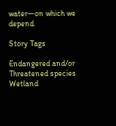water—on which we depend.

Story Tags

Endangered and/or Threatened species
Wetland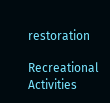restoration

Recreational Activities